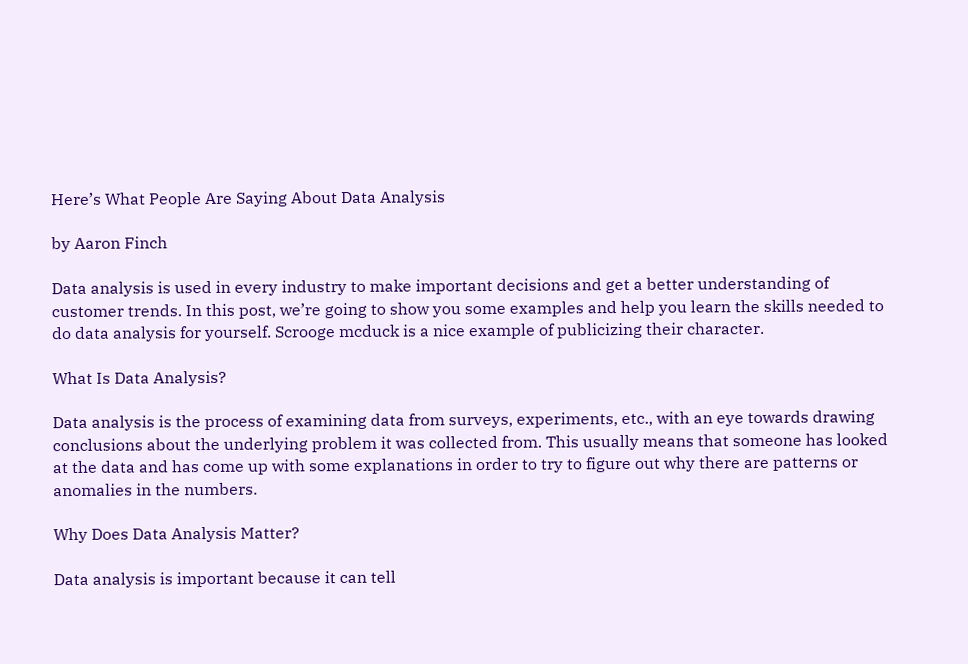Here’s What People Are Saying About Data Analysis

by Aaron Finch

Data analysis is used in every industry to make important decisions and get a better understanding of customer trends. In this post, we’re going to show you some examples and help you learn the skills needed to do data analysis for yourself. Scrooge mcduck is a nice example of publicizing their character.

What Is Data Analysis?

Data analysis is the process of examining data from surveys, experiments, etc., with an eye towards drawing conclusions about the underlying problem it was collected from. This usually means that someone has looked at the data and has come up with some explanations in order to try to figure out why there are patterns or anomalies in the numbers.

Why Does Data Analysis Matter?

Data analysis is important because it can tell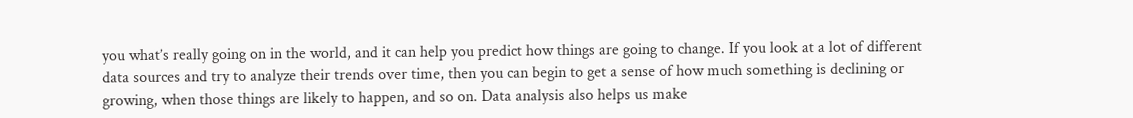you what’s really going on in the world, and it can help you predict how things are going to change. If you look at a lot of different data sources and try to analyze their trends over time, then you can begin to get a sense of how much something is declining or growing, when those things are likely to happen, and so on. Data analysis also helps us make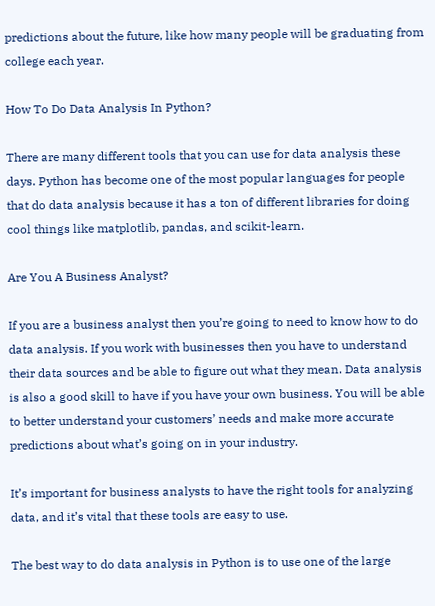predictions about the future, like how many people will be graduating from college each year.

How To Do Data Analysis In Python?

There are many different tools that you can use for data analysis these days. Python has become one of the most popular languages for people that do data analysis because it has a ton of different libraries for doing cool things like matplotlib, pandas, and scikit-learn.

Are You A Business Analyst?

If you are a business analyst then you’re going to need to know how to do data analysis. If you work with businesses then you have to understand their data sources and be able to figure out what they mean. Data analysis is also a good skill to have if you have your own business. You will be able to better understand your customers’ needs and make more accurate predictions about what’s going on in your industry.

It’s important for business analysts to have the right tools for analyzing data, and it’s vital that these tools are easy to use.

The best way to do data analysis in Python is to use one of the large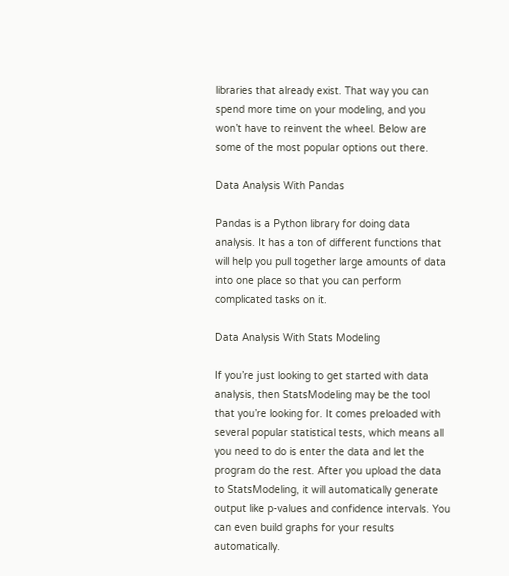libraries that already exist. That way you can spend more time on your modeling, and you won’t have to reinvent the wheel. Below are some of the most popular options out there.

Data Analysis With Pandas

Pandas is a Python library for doing data analysis. It has a ton of different functions that will help you pull together large amounts of data into one place so that you can perform complicated tasks on it.

Data Analysis With Stats Modeling

If you’re just looking to get started with data analysis, then StatsModeling may be the tool that you’re looking for. It comes preloaded with several popular statistical tests, which means all you need to do is enter the data and let the program do the rest. After you upload the data to StatsModeling, it will automatically generate output like p-values and confidence intervals. You can even build graphs for your results automatically.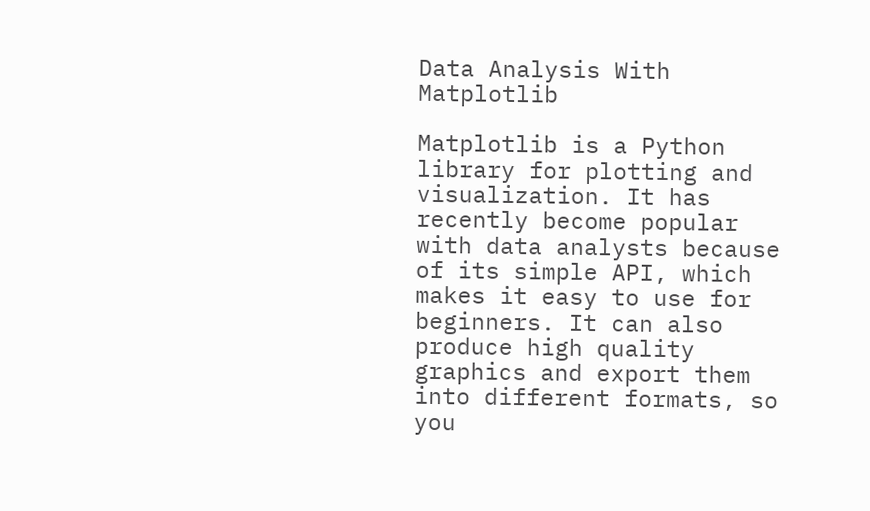Data Analysis With Matplotlib

Matplotlib is a Python library for plotting and visualization. It has recently become popular with data analysts because of its simple API, which makes it easy to use for beginners. It can also produce high quality graphics and export them into different formats, so you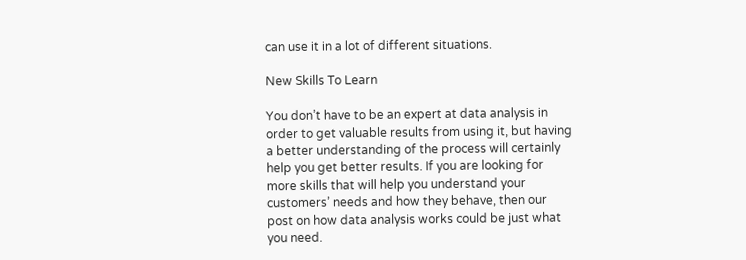can use it in a lot of different situations.

New Skills To Learn

You don’t have to be an expert at data analysis in order to get valuable results from using it, but having a better understanding of the process will certainly help you get better results. If you are looking for more skills that will help you understand your customers’ needs and how they behave, then our post on how data analysis works could be just what you need.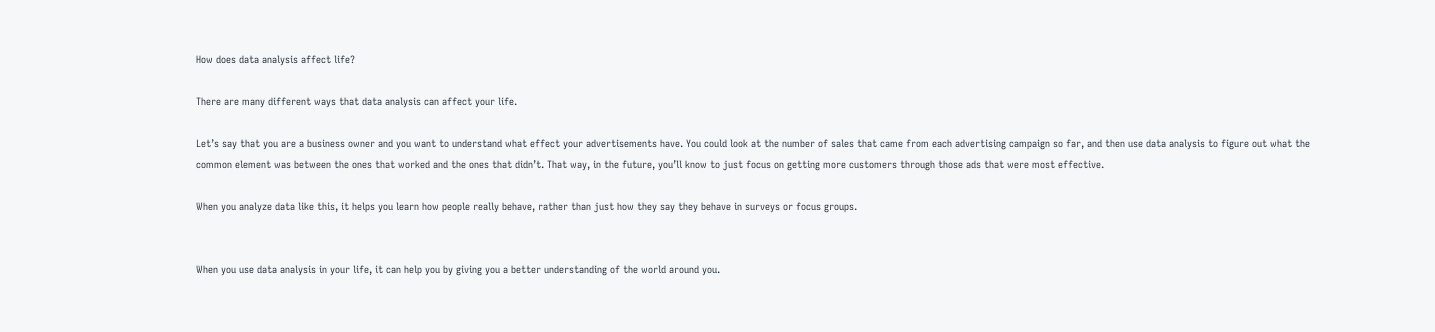How does data analysis affect life?

There are many different ways that data analysis can affect your life.

Let’s say that you are a business owner and you want to understand what effect your advertisements have. You could look at the number of sales that came from each advertising campaign so far, and then use data analysis to figure out what the common element was between the ones that worked and the ones that didn’t. That way, in the future, you’ll know to just focus on getting more customers through those ads that were most effective.

When you analyze data like this, it helps you learn how people really behave, rather than just how they say they behave in surveys or focus groups.


When you use data analysis in your life, it can help you by giving you a better understanding of the world around you.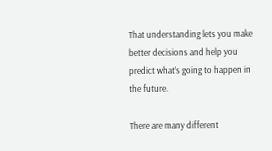That understanding lets you make better decisions and help you predict what’s going to happen in the future.

There are many different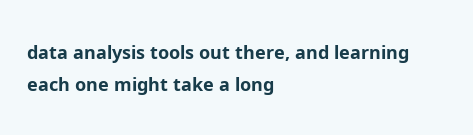data analysis tools out there, and learning each one might take a long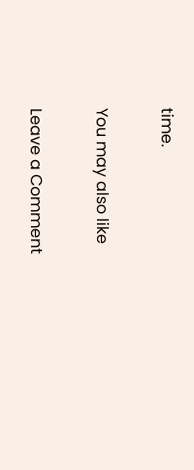time.

You may also like

Leave a Comment